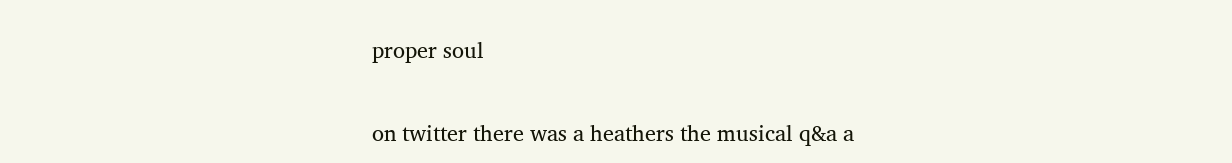proper soul

on twitter there was a heathers the musical q&a a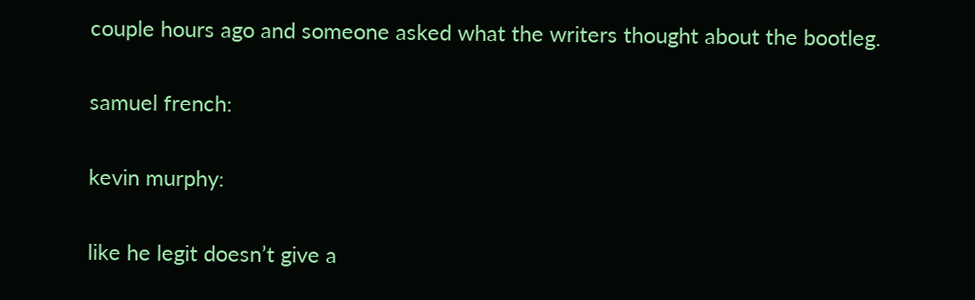couple hours ago and someone asked what the writers thought about the bootleg.

samuel french:

kevin murphy:

like he legit doesn’t give a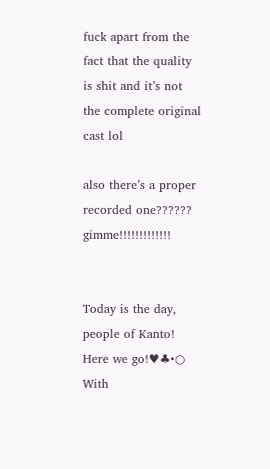fuck apart from the fact that the quality is shit and it’s not the complete original cast lol

also there’s a proper recorded one?????? gimme!!!!!!!!!!!!!


Today is the day, people of Kanto! Here we go!♥♣•○ With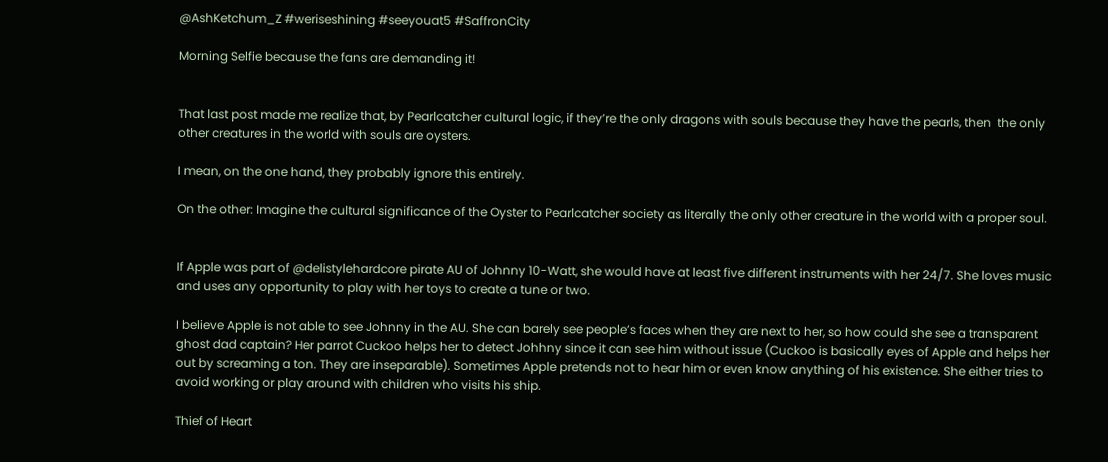@AshKetchum_Z #weriseshining #seeyouat5 #SaffronCity

Morning Selfie because the fans are demanding it!


That last post made me realize that, by Pearlcatcher cultural logic, if they’re the only dragons with souls because they have the pearls, then  the only other creatures in the world with souls are oysters.

I mean, on the one hand, they probably ignore this entirely.

On the other: Imagine the cultural significance of the Oyster to Pearlcatcher society as literally the only other creature in the world with a proper soul.


If Apple was part of @delistylehardcore pirate AU of Johnny 10-Watt, she would have at least five different instruments with her 24/7. She loves music and uses any opportunity to play with her toys to create a tune or two.

I believe Apple is not able to see Johnny in the AU. She can barely see people’s faces when they are next to her, so how could she see a transparent ghost dad captain? Her parrot Cuckoo helps her to detect Johhny since it can see him without issue (Cuckoo is basically eyes of Apple and helps her out by screaming a ton. They are inseparable). Sometimes Apple pretends not to hear him or even know anything of his existence. She either tries to avoid working or play around with children who visits his ship.

Thief of Heart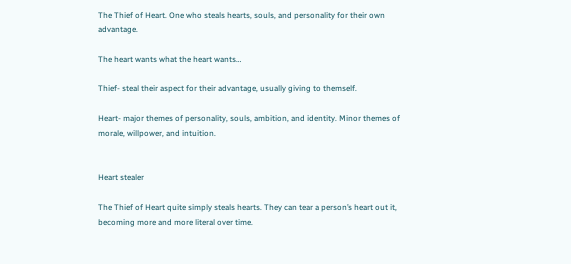The Thief of Heart. One who steals hearts, souls, and personality for their own advantage.

The heart wants what the heart wants…

Thief- steal their aspect for their advantage, usually giving to themself.

Heart- major themes of personality, souls, ambition, and identity. Minor themes of morale, willpower, and intuition.


Heart stealer

The Thief of Heart quite simply steals hearts. They can tear a person’s heart out it, becoming more and more literal over time.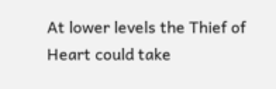At lower levels the Thief of Heart could take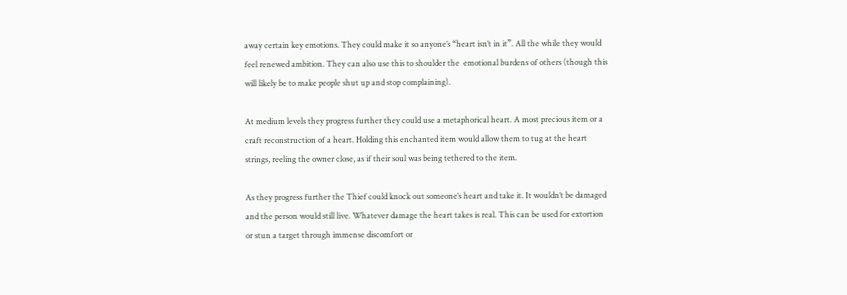away certain key emotions. They could make it so anyone’s “heart isn’t in it”. All the while they would feel renewed ambition. They can also use this to shoulder the  emotional burdens of others (though this will likely be to make people shut up and stop complaining).

At medium levels they progress further they could use a metaphorical heart. A most precious item or a craft reconstruction of a heart. Holding this enchanted item would allow them to tug at the heart strings, reeling the owner close, as if their soul was being tethered to the item.

As they progress further the Thief could knock out someone’s heart and take it. It wouldn’t be damaged and the person would still live. Whatever damage the heart takes is real. This can be used for extortion or stun a target through immense discomfort or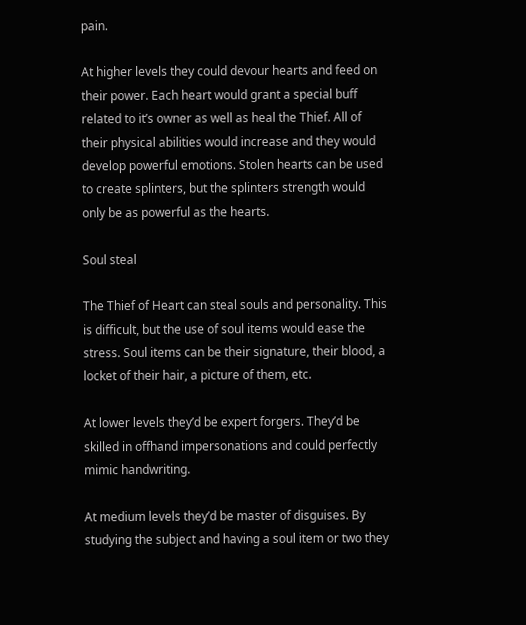pain.

At higher levels they could devour hearts and feed on their power. Each heart would grant a special buff related to it’s owner as well as heal the Thief. All of their physical abilities would increase and they would develop powerful emotions. Stolen hearts can be used to create splinters, but the splinters strength would only be as powerful as the hearts.

Soul steal

The Thief of Heart can steal souls and personality. This is difficult, but the use of soul items would ease the stress. Soul items can be their signature, their blood, a locket of their hair, a picture of them, etc.

At lower levels they’d be expert forgers. They’d be skilled in offhand impersonations and could perfectly mimic handwriting.

At medium levels they’d be master of disguises. By studying the subject and having a soul item or two they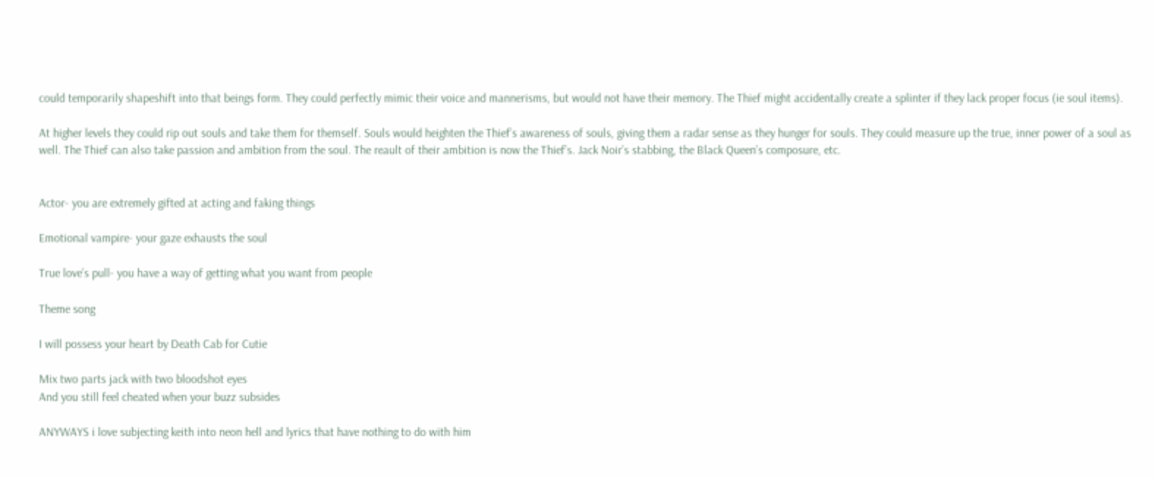could temporarily shapeshift into that beings form. They could perfectly mimic their voice and mannerisms, but would not have their memory. The Thief might accidentally create a splinter if they lack proper focus (ie soul items).

At higher levels they could rip out souls and take them for themself. Souls would heighten the Thief’s awareness of souls, giving them a radar sense as they hunger for souls. They could measure up the true, inner power of a soul as well. The Thief can also take passion and ambition from the soul. The reault of their ambition is now the Thief’s. Jack Noir’s stabbing, the Black Queen’s composure, etc.


Actor- you are extremely gifted at acting and faking things

Emotional vampire- your gaze exhausts the soul

True love’s pull- you have a way of getting what you want from people

Theme song

I will possess your heart by Death Cab for Cutie

Mix two parts jack with two bloodshot eyes
And you still feel cheated when your buzz subsides

ANYWAYS i love subjecting keith into neon hell and lyrics that have nothing to do with him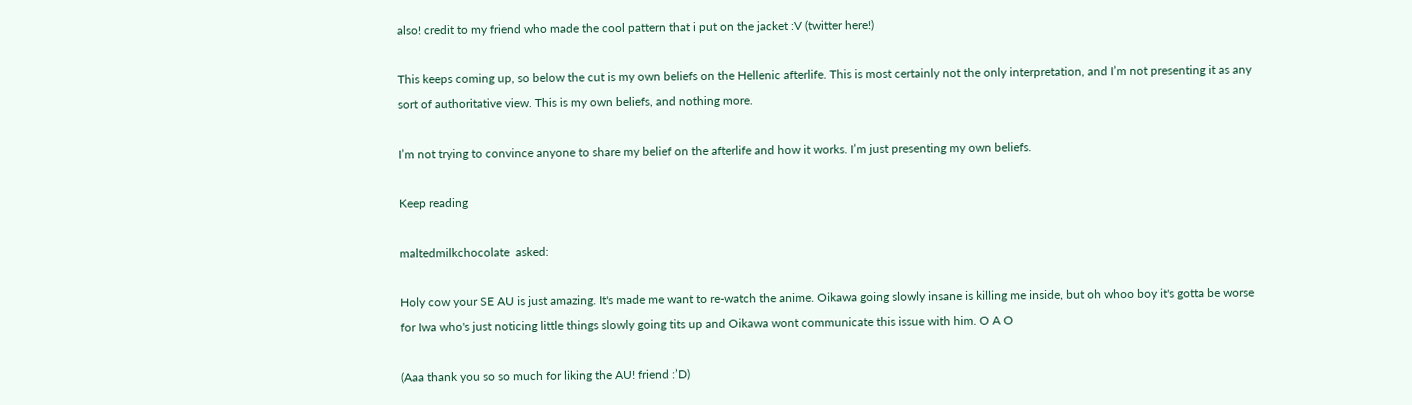also! credit to my friend who made the cool pattern that i put on the jacket :V (twitter here!)

This keeps coming up, so below the cut is my own beliefs on the Hellenic afterlife. This is most certainly not the only interpretation, and I’m not presenting it as any sort of authoritative view. This is my own beliefs, and nothing more.

I’m not trying to convince anyone to share my belief on the afterlife and how it works. I’m just presenting my own beliefs.

Keep reading

maltedmilkchocolate  asked:

Holy cow your SE AU is just amazing. It's made me want to re-watch the anime. Oikawa going slowly insane is killing me inside, but oh whoo boy it's gotta be worse for Iwa who's just noticing little things slowly going tits up and Oikawa wont communicate this issue with him. O A O

(Aaa thank you so so much for liking the AU! friend :’D)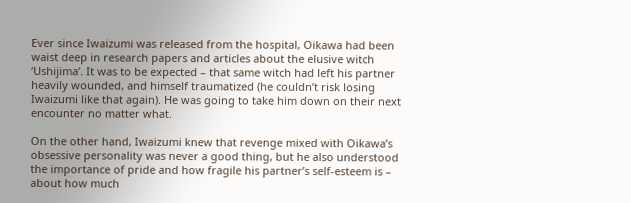Ever since Iwaizumi was released from the hospital, Oikawa had been waist deep in research papers and articles about the elusive witch ‘Ushijima’. It was to be expected – that same witch had left his partner heavily wounded, and himself traumatized (he couldn’t risk losing Iwaizumi like that again). He was going to take him down on their next encounter no matter what.

On the other hand, Iwaizumi knew that revenge mixed with Oikawa’s obsessive personality was never a good thing, but he also understood the importance of pride and how fragile his partner’s self-esteem is – about how much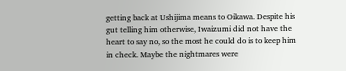getting back at Ushijima means to Oikawa. Despite his gut telling him otherwise, Iwaizumi did not have the heart to say no, so the most he could do is to keep him in check. Maybe the nightmares were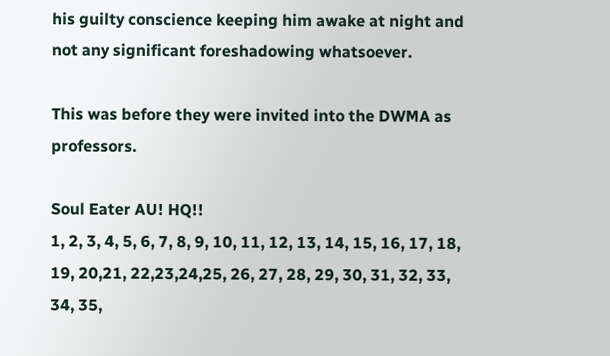his guilty conscience keeping him awake at night and not any significant foreshadowing whatsoever.

This was before they were invited into the DWMA as professors.

Soul Eater AU! HQ!!
1, 2, 3, 4, 5, 6, 7, 8, 9, 10, 11, 12, 13, 14, 15, 16, 17, 18, 19, 20,21, 22,23,24,25, 26, 27, 28, 29, 30, 31, 32, 33, 34, 35,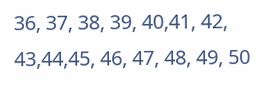36, 37, 38, 39, 40,41, 42, 43,44,45, 46, 47, 48, 49, 50